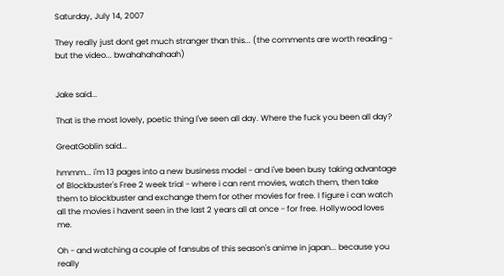Saturday, July 14, 2007

They really just dont get much stranger than this... (the comments are worth reading - but the video... bwahahahahaah)


Jake said...

That is the most lovely, poetic thing I've seen all day. Where the fuck you been all day?

GreatGoblin said...

hmmm... i'm 13 pages into a new business model - and i've been busy taking advantage of Blockbuster's Free 2 week trial - where i can rent movies, watch them, then take them to blockbuster and exchange them for other movies for free. I figure i can watch all the movies i havent seen in the last 2 years all at once - for free. Hollywood loves me.

Oh - and watching a couple of fansubs of this season's anime in japan... because you really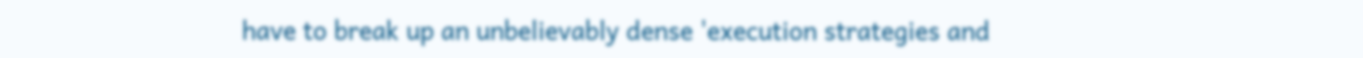have to break up an unbelievably dense 'execution strategies and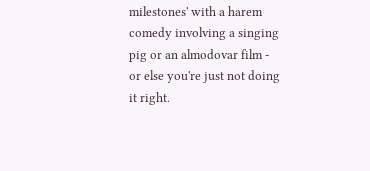milestones' with a harem comedy involving a singing pig or an almodovar film - or else you're just not doing it right.